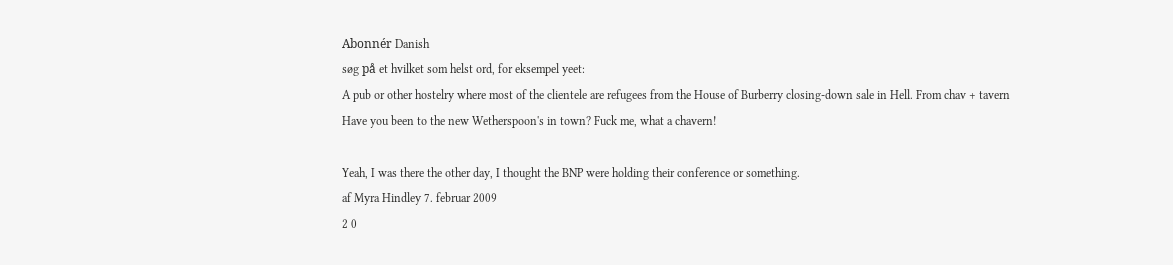Abonnér Danish
søg på et hvilket som helst ord, for eksempel yeet:
A pub or other hostelry where most of the clientele are refugees from the House of Burberry closing-down sale in Hell. From chav + tavern
Have you been to the new Wetherspoon's in town? Fuck me, what a chavern!

Yeah, I was there the other day, I thought the BNP were holding their conference or something.
af Myra Hindley 7. februar 2009
2 0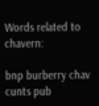Words related to chavern:

bnp burberry chav cunts pub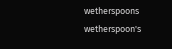wetherspoons wetherspoon's